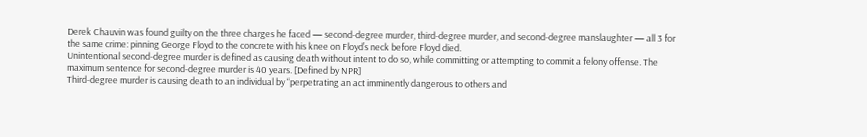Derek Chauvin was found guilty on the three charges he faced — second-degree murder, third-degree murder, and second-degree manslaughter — all 3 for the same crime: pinning George Floyd to the concrete with his knee on Floyd’s neck before Floyd died.
Unintentional second-degree murder is defined as causing death without intent to do so, while committing or attempting to commit a felony offense. The maximum sentence for second-degree murder is 40 years. [Defined by NPR]
Third-degree murder is causing death to an individual by “perpetrating an act imminently dangerous to others and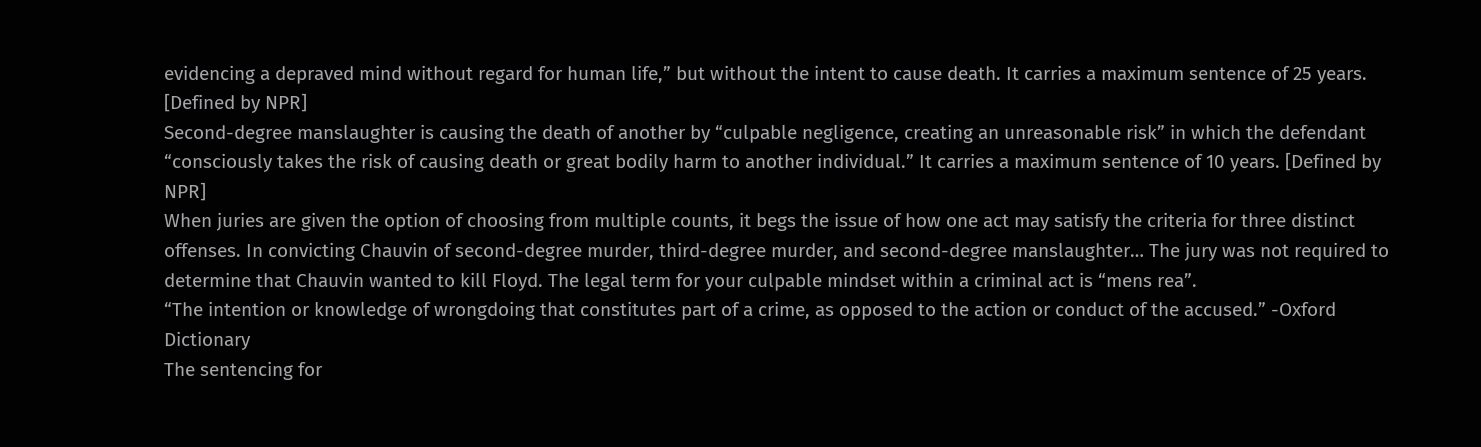evidencing a depraved mind without regard for human life,” but without the intent to cause death. It carries a maximum sentence of 25 years. [Defined by NPR]
Second-degree manslaughter is causing the death of another by “culpable negligence, creating an unreasonable risk” in which the defendant “consciously takes the risk of causing death or great bodily harm to another individual.” It carries a maximum sentence of 10 years. [Defined by NPR]
When juries are given the option of choosing from multiple counts, it begs the issue of how one act may satisfy the criteria for three distinct offenses. In convicting Chauvin of second-degree murder, third-degree murder, and second-degree manslaughter… The jury was not required to determine that Chauvin wanted to kill Floyd. The legal term for your culpable mindset within a criminal act is “mens rea”.
“The intention or knowledge of wrongdoing that constitutes part of a crime, as opposed to the action or conduct of the accused.” -Oxford Dictionary
The sentencing for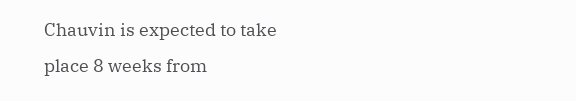Chauvin is expected to take place 8 weeks from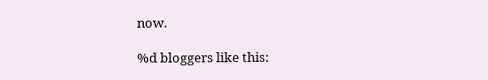now.

%d bloggers like this: